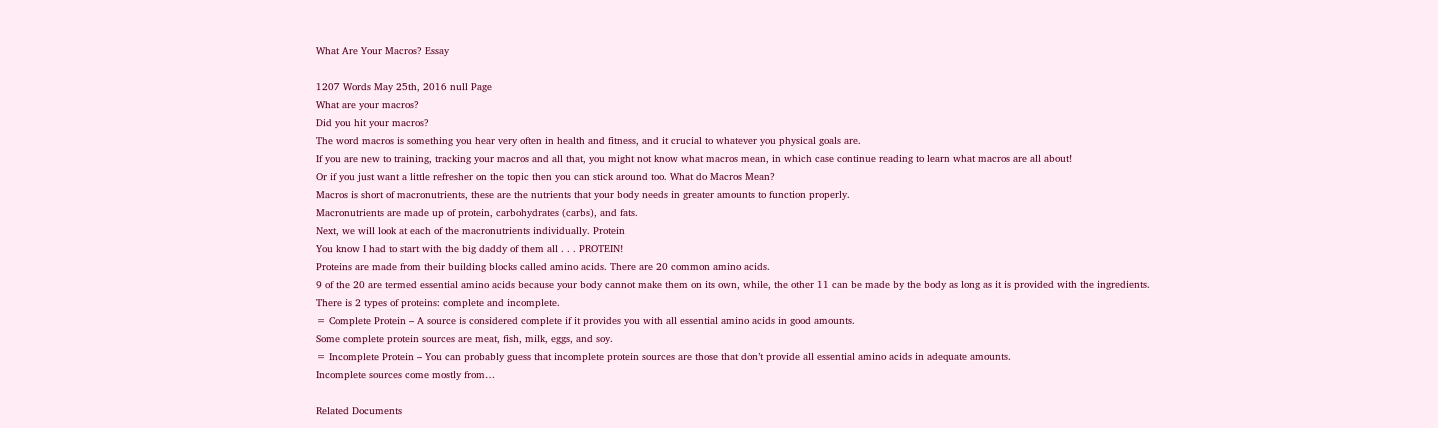What Are Your Macros? Essay

1207 Words May 25th, 2016 null Page
What are your macros?
Did you hit your macros?
The word macros is something you hear very often in health and fitness, and it crucial to whatever you physical goals are.
If you are new to training, tracking your macros and all that, you might not know what macros mean, in which case continue reading to learn what macros are all about!
Or if you just want a little refresher on the topic then you can stick around too. What do Macros Mean?
Macros is short of macronutrients, these are the nutrients that your body needs in greater amounts to function properly.
Macronutrients are made up of protein, carbohydrates (carbs), and fats.
Next, we will look at each of the macronutrients individually. Protein
You know I had to start with the big daddy of them all . . . PROTEIN!
Proteins are made from their building blocks called amino acids. There are 20 common amino acids.
9 of the 20 are termed essential amino acids because your body cannot make them on its own, while, the other 11 can be made by the body as long as it is provided with the ingredients.
There is 2 types of proteins: complete and incomplete.
= Complete Protein – A source is considered complete if it provides you with all essential amino acids in good amounts.
Some complete protein sources are meat, fish, milk, eggs, and soy.
= Incomplete Protein – You can probably guess that incomplete protein sources are those that don’t provide all essential amino acids in adequate amounts.
Incomplete sources come mostly from…

Related Documents